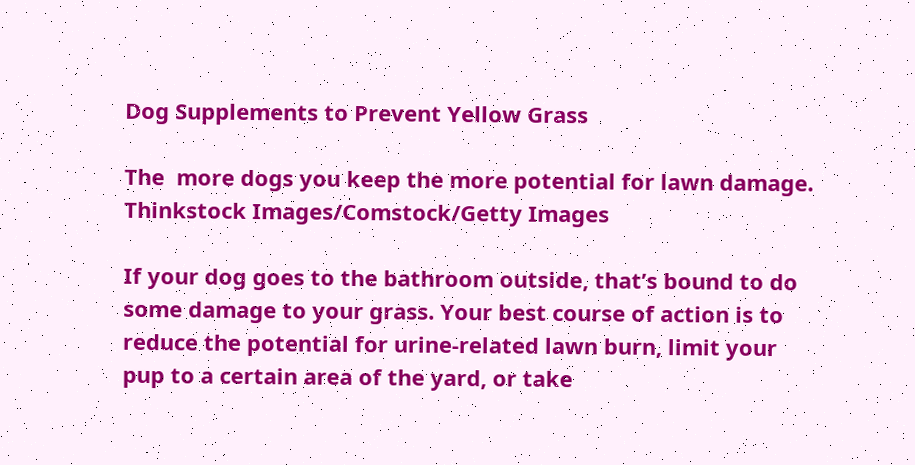Dog Supplements to Prevent Yellow Grass

The  more dogs you keep the more potential for lawn damage.
Thinkstock Images/Comstock/Getty Images

If your dog goes to the bathroom outside, that’s bound to do some damage to your grass. Your best course of action is to reduce the potential for urine-related lawn burn, limit your pup to a certain area of the yard, or take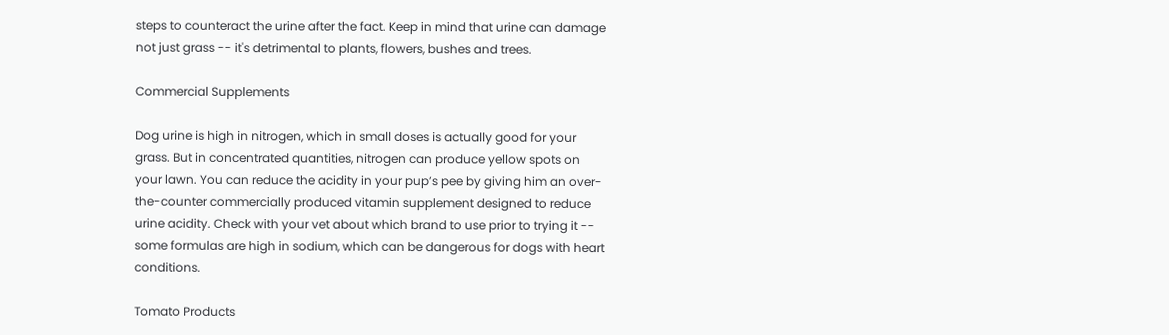steps to counteract the urine after the fact. Keep in mind that urine can damage not just grass -- it's detrimental to plants, flowers, bushes and trees.

Commercial Supplements

Dog urine is high in nitrogen, which in small doses is actually good for your grass. But in concentrated quantities, nitrogen can produce yellow spots on your lawn. You can reduce the acidity in your pup’s pee by giving him an over-the-counter commercially produced vitamin supplement designed to reduce urine acidity. Check with your vet about which brand to use prior to trying it -- some formulas are high in sodium, which can be dangerous for dogs with heart conditions.

Tomato Products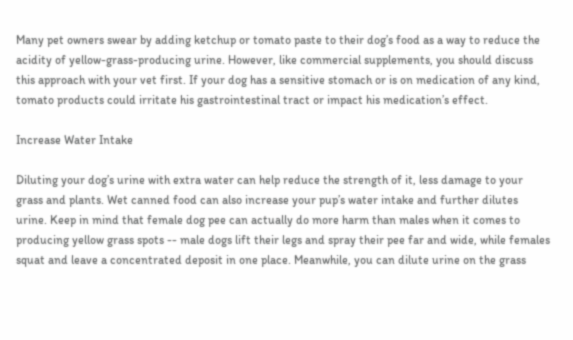Many pet owners swear by adding ketchup or tomato paste to their dog’s food as a way to reduce the acidity of yellow-grass-producing urine. However, like commercial supplements, you should discuss this approach with your vet first. If your dog has a sensitive stomach or is on medication of any kind, tomato products could irritate his gastrointestinal tract or impact his medication’s effect.

Increase Water Intake

Diluting your dog’s urine with extra water can help reduce the strength of it, less damage to your grass and plants. Wet canned food can also increase your pup’s water intake and further dilutes urine. Keep in mind that female dog pee can actually do more harm than males when it comes to producing yellow grass spots -- male dogs lift their legs and spray their pee far and wide, while females squat and leave a concentrated deposit in one place. Meanwhile, you can dilute urine on the grass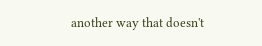another way that doesn't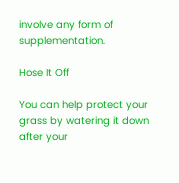involve any form of supplementation.

Hose It Off

You can help protect your grass by watering it down after your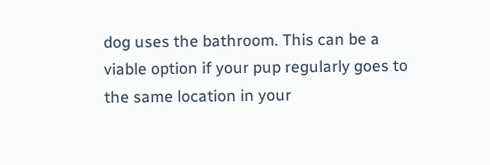dog uses the bathroom. This can be a viable option if your pup regularly goes to the same location in your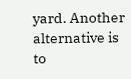yard. Another alternative is to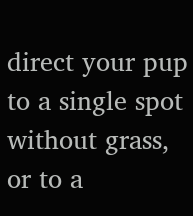direct your pup to a single spot without grass, or to a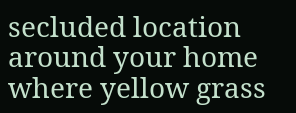secluded location around your home where yellow grass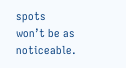spots won’t be as noticeable.